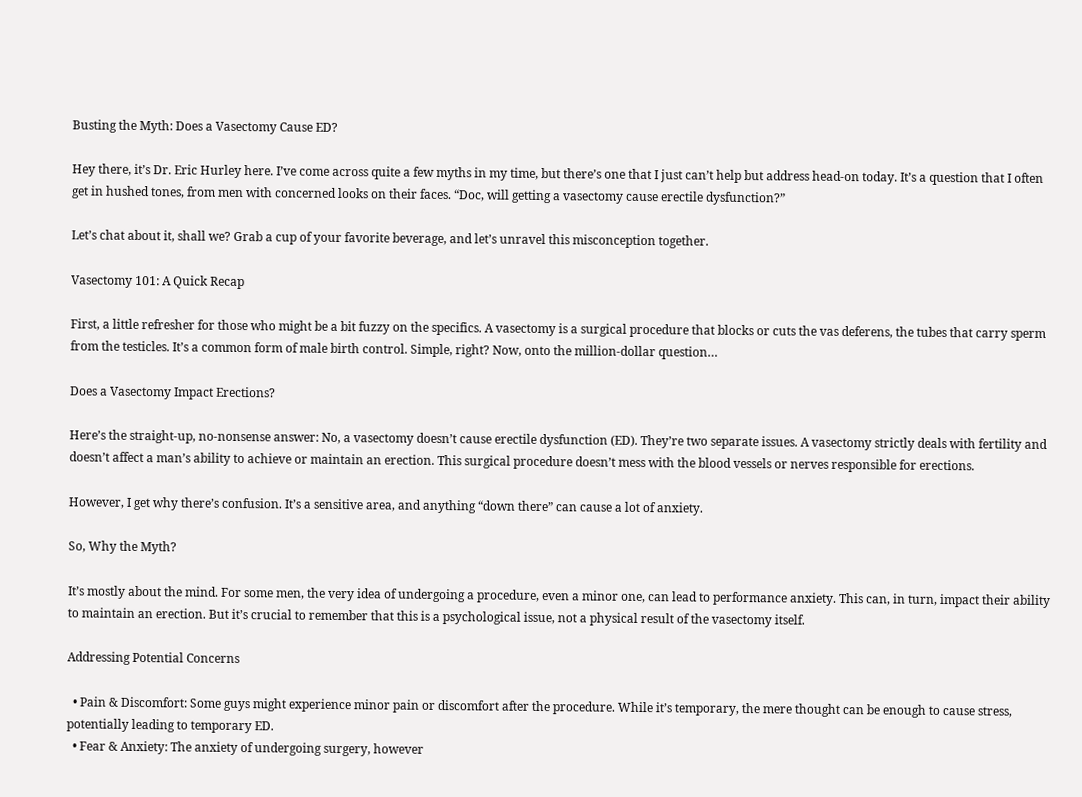Busting the Myth: Does a Vasectomy Cause ED?

Hey there, it’s Dr. Eric Hurley here. I’ve come across quite a few myths in my time, but there’s one that I just can’t help but address head-on today. It’s a question that I often get in hushed tones, from men with concerned looks on their faces. “Doc, will getting a vasectomy cause erectile dysfunction?”

Let’s chat about it, shall we? Grab a cup of your favorite beverage, and let’s unravel this misconception together.

Vasectomy 101: A Quick Recap

First, a little refresher for those who might be a bit fuzzy on the specifics. A vasectomy is a surgical procedure that blocks or cuts the vas deferens, the tubes that carry sperm from the testicles. It’s a common form of male birth control. Simple, right? Now, onto the million-dollar question…

Does a Vasectomy Impact Erections?

Here’s the straight-up, no-nonsense answer: No, a vasectomy doesn’t cause erectile dysfunction (ED). They’re two separate issues. A vasectomy strictly deals with fertility and doesn’t affect a man’s ability to achieve or maintain an erection. This surgical procedure doesn’t mess with the blood vessels or nerves responsible for erections.

However, I get why there’s confusion. It’s a sensitive area, and anything “down there” can cause a lot of anxiety.

So, Why the Myth?

It’s mostly about the mind. For some men, the very idea of undergoing a procedure, even a minor one, can lead to performance anxiety. This can, in turn, impact their ability to maintain an erection. But it’s crucial to remember that this is a psychological issue, not a physical result of the vasectomy itself.

Addressing Potential Concerns

  • Pain & Discomfort: Some guys might experience minor pain or discomfort after the procedure. While it’s temporary, the mere thought can be enough to cause stress, potentially leading to temporary ED.
  • Fear & Anxiety: The anxiety of undergoing surgery, however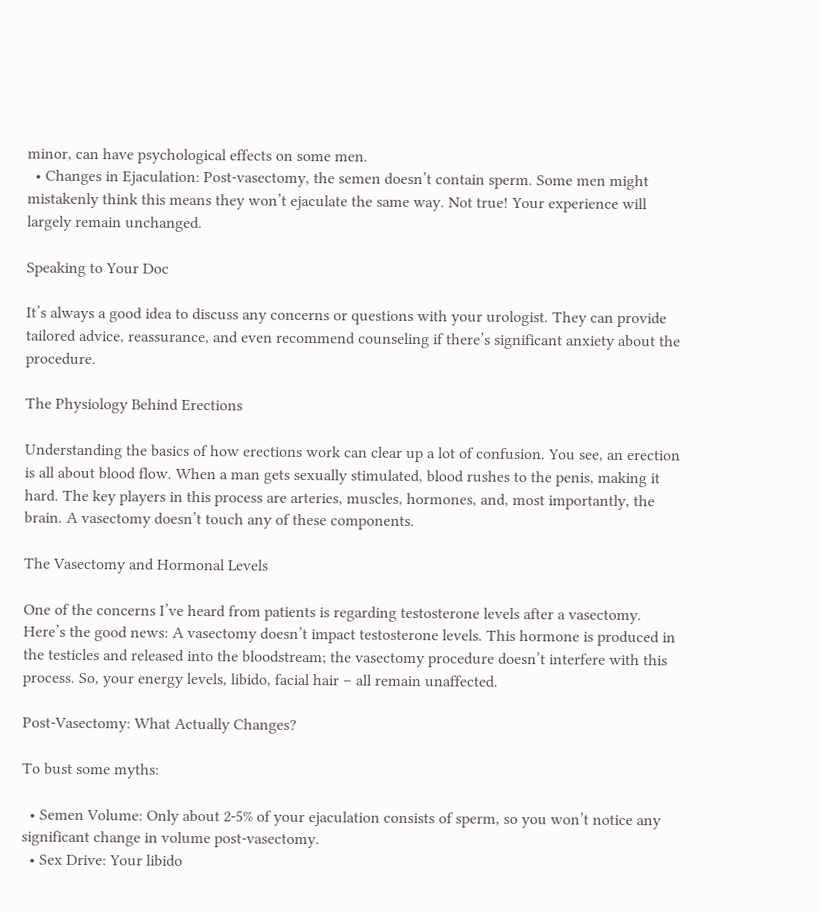minor, can have psychological effects on some men.
  • Changes in Ejaculation: Post-vasectomy, the semen doesn’t contain sperm. Some men might mistakenly think this means they won’t ejaculate the same way. Not true! Your experience will largely remain unchanged.

Speaking to Your Doc

It’s always a good idea to discuss any concerns or questions with your urologist. They can provide tailored advice, reassurance, and even recommend counseling if there’s significant anxiety about the procedure.

The Physiology Behind Erections

Understanding the basics of how erections work can clear up a lot of confusion. You see, an erection is all about blood flow. When a man gets sexually stimulated, blood rushes to the penis, making it hard. The key players in this process are arteries, muscles, hormones, and, most importantly, the brain. A vasectomy doesn’t touch any of these components.

The Vasectomy and Hormonal Levels

One of the concerns I’ve heard from patients is regarding testosterone levels after a vasectomy. Here’s the good news: A vasectomy doesn’t impact testosterone levels. This hormone is produced in the testicles and released into the bloodstream; the vasectomy procedure doesn’t interfere with this process. So, your energy levels, libido, facial hair – all remain unaffected.

Post-Vasectomy: What Actually Changes?

To bust some myths:

  • Semen Volume: Only about 2-5% of your ejaculation consists of sperm, so you won’t notice any significant change in volume post-vasectomy.
  • Sex Drive: Your libido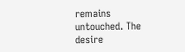remains untouched. The desire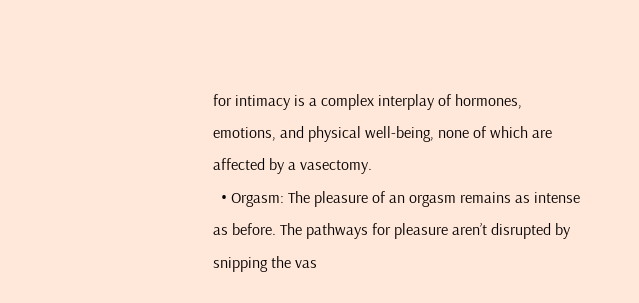for intimacy is a complex interplay of hormones, emotions, and physical well-being, none of which are affected by a vasectomy.
  • Orgasm: The pleasure of an orgasm remains as intense as before. The pathways for pleasure aren’t disrupted by snipping the vas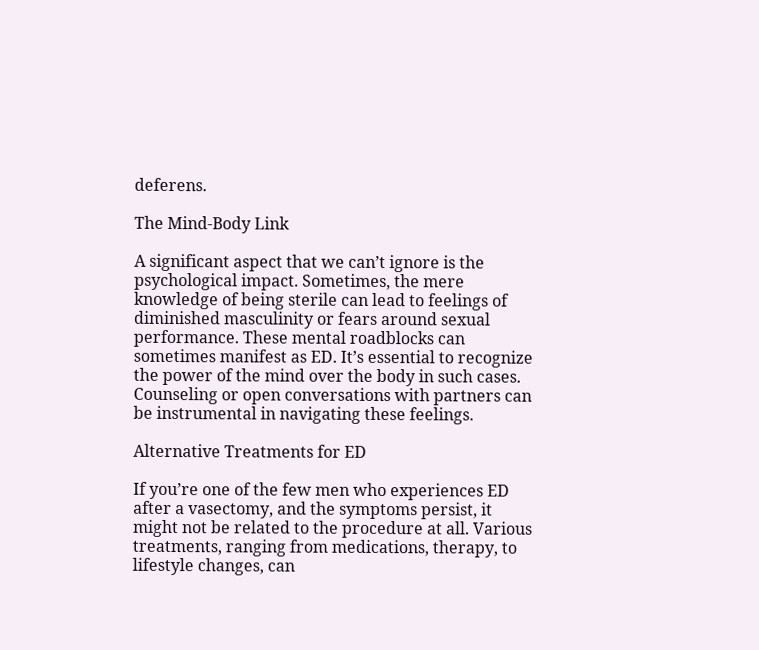deferens.

The Mind-Body Link

A significant aspect that we can’t ignore is the psychological impact. Sometimes, the mere knowledge of being sterile can lead to feelings of diminished masculinity or fears around sexual performance. These mental roadblocks can sometimes manifest as ED. It’s essential to recognize the power of the mind over the body in such cases. Counseling or open conversations with partners can be instrumental in navigating these feelings.

Alternative Treatments for ED

If you’re one of the few men who experiences ED after a vasectomy, and the symptoms persist, it might not be related to the procedure at all. Various treatments, ranging from medications, therapy, to lifestyle changes, can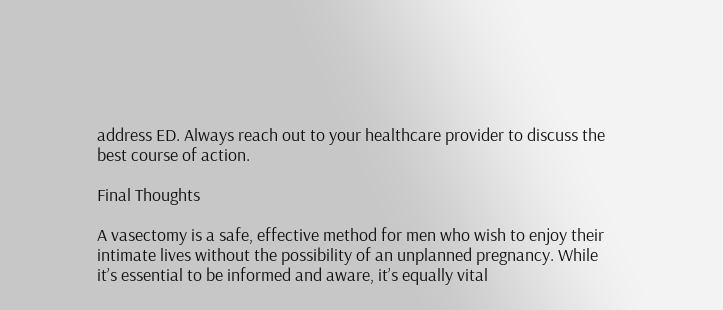address ED. Always reach out to your healthcare provider to discuss the best course of action.

Final Thoughts

A vasectomy is a safe, effective method for men who wish to enjoy their intimate lives without the possibility of an unplanned pregnancy. While it’s essential to be informed and aware, it’s equally vital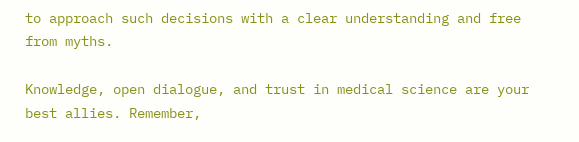to approach such decisions with a clear understanding and free from myths.

Knowledge, open dialogue, and trust in medical science are your best allies. Remember,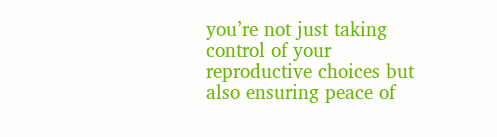you’re not just taking control of your reproductive choices but also ensuring peace of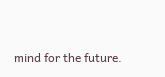mind for the future.